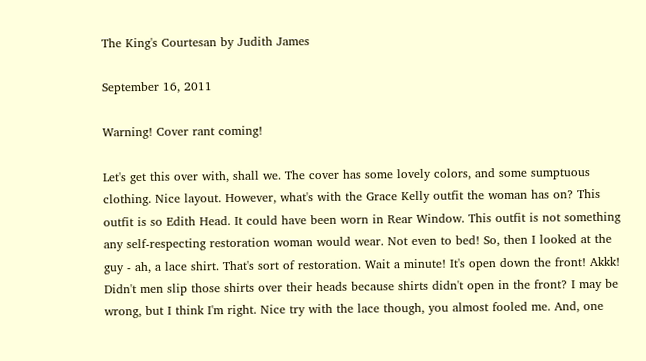The King's Courtesan by Judith James

September 16, 2011

Warning! Cover rant coming!

Let's get this over with, shall we. The cover has some lovely colors, and some sumptuous clothing. Nice layout. However, what's with the Grace Kelly outfit the woman has on? This outfit is so Edith Head. It could have been worn in Rear Window. This outfit is not something any self-respecting restoration woman would wear. Not even to bed! So, then I looked at the guy - ah, a lace shirt. That's sort of restoration. Wait a minute! It's open down the front! Akkk! Didn't men slip those shirts over their heads because shirts didn't open in the front? I may be wrong, but I think I'm right. Nice try with the lace though, you almost fooled me. And, one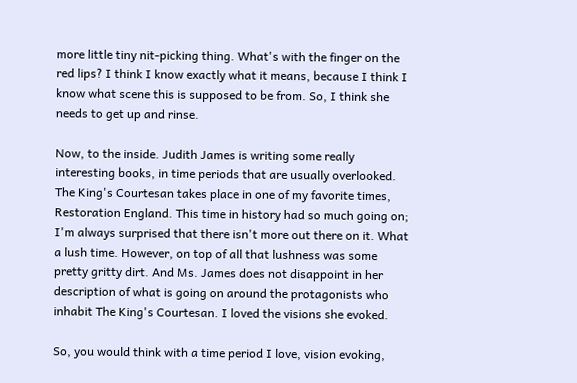more little tiny nit-picking thing. What's with the finger on the red lips? I think I know exactly what it means, because I think I know what scene this is supposed to be from. So, I think she needs to get up and rinse.

Now, to the inside. Judith James is writing some really interesting books, in time periods that are usually overlooked. The King's Courtesan takes place in one of my favorite times, Restoration England. This time in history had so much going on; I'm always surprised that there isn't more out there on it. What a lush time. However, on top of all that lushness was some pretty gritty dirt. And Ms. James does not disappoint in her description of what is going on around the protagonists who inhabit The King's Courtesan. I loved the visions she evoked.

So, you would think with a time period I love, vision evoking,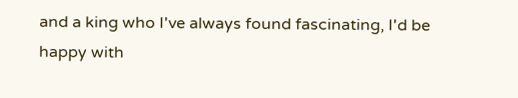and a king who I've always found fascinating, I'd be happy with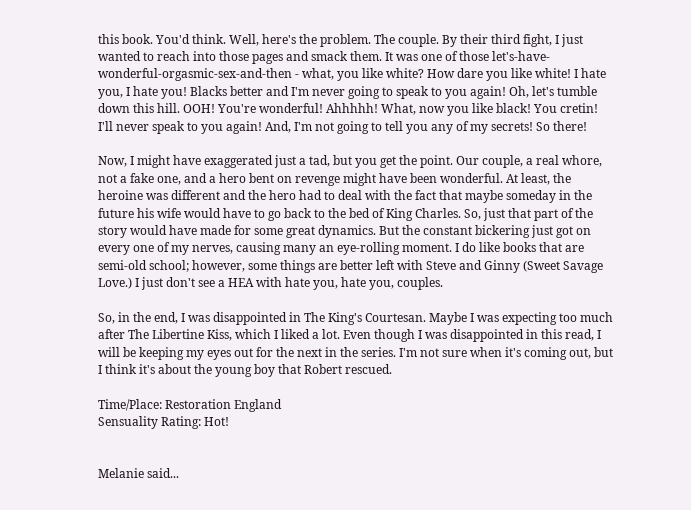this book. You'd think. Well, here's the problem. The couple. By their third fight, I just wanted to reach into those pages and smack them. It was one of those let's-have-wonderful-orgasmic-sex-and-then - what, you like white? How dare you like white! I hate you, I hate you! Blacks better and I'm never going to speak to you again! Oh, let's tumble down this hill. OOH! You're wonderful! Ahhhhh! What, now you like black! You cretin! I'll never speak to you again! And, I'm not going to tell you any of my secrets! So there!

Now, I might have exaggerated just a tad, but you get the point. Our couple, a real whore, not a fake one, and a hero bent on revenge might have been wonderful. At least, the heroine was different and the hero had to deal with the fact that maybe someday in the future his wife would have to go back to the bed of King Charles. So, just that part of the story would have made for some great dynamics. But the constant bickering just got on every one of my nerves, causing many an eye-rolling moment. I do like books that are semi-old school; however, some things are better left with Steve and Ginny (Sweet Savage Love.) I just don't see a HEA with hate you, hate you, couples.

So, in the end, I was disappointed in The King's Courtesan. Maybe I was expecting too much after The Libertine Kiss, which I liked a lot. Even though I was disappointed in this read, I will be keeping my eyes out for the next in the series. I'm not sure when it's coming out, but I think it's about the young boy that Robert rescued.

Time/Place: Restoration England
Sensuality Rating: Hot!


Melanie said...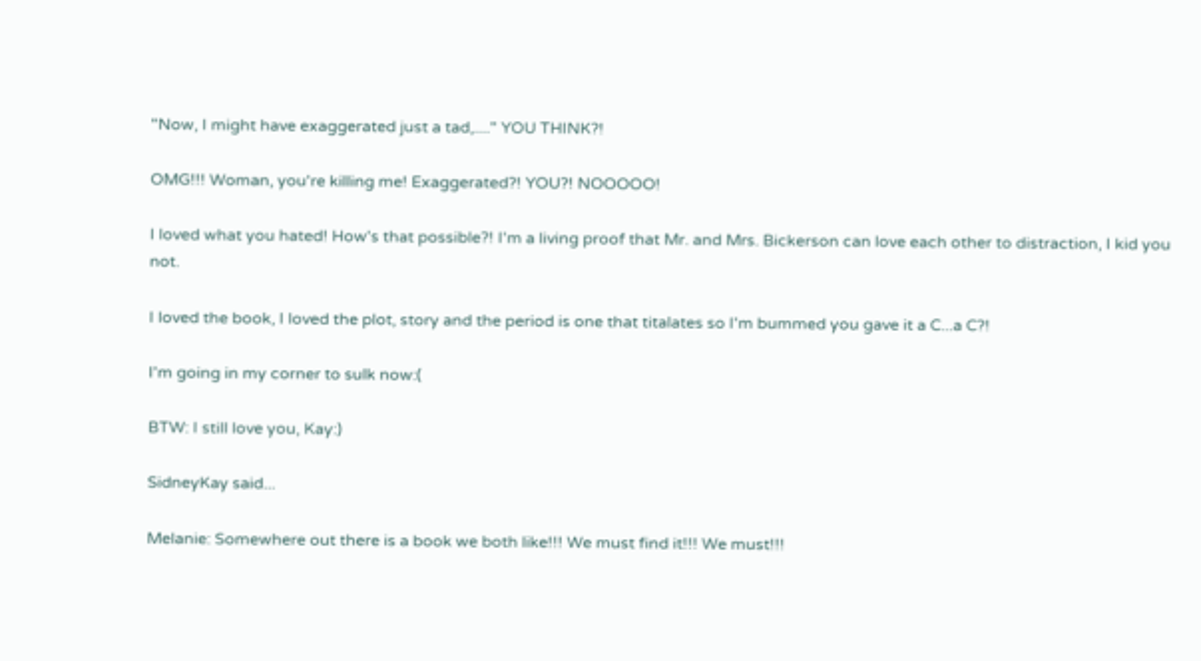"Now, I might have exaggerated just a tad,...." YOU THINK?!

OMG!!! Woman, you're killing me! Exaggerated?! YOU?! NOOOOO!

I loved what you hated! How's that possible?! I'm a living proof that Mr. and Mrs. Bickerson can love each other to distraction, I kid you not.

I loved the book, I loved the plot, story and the period is one that titalates so I'm bummed you gave it a C...a C?!

I'm going in my corner to sulk now:(

BTW: I still love you, Kay:)

SidneyKay said...

Melanie: Somewhere out there is a book we both like!!! We must find it!!! We must!!!